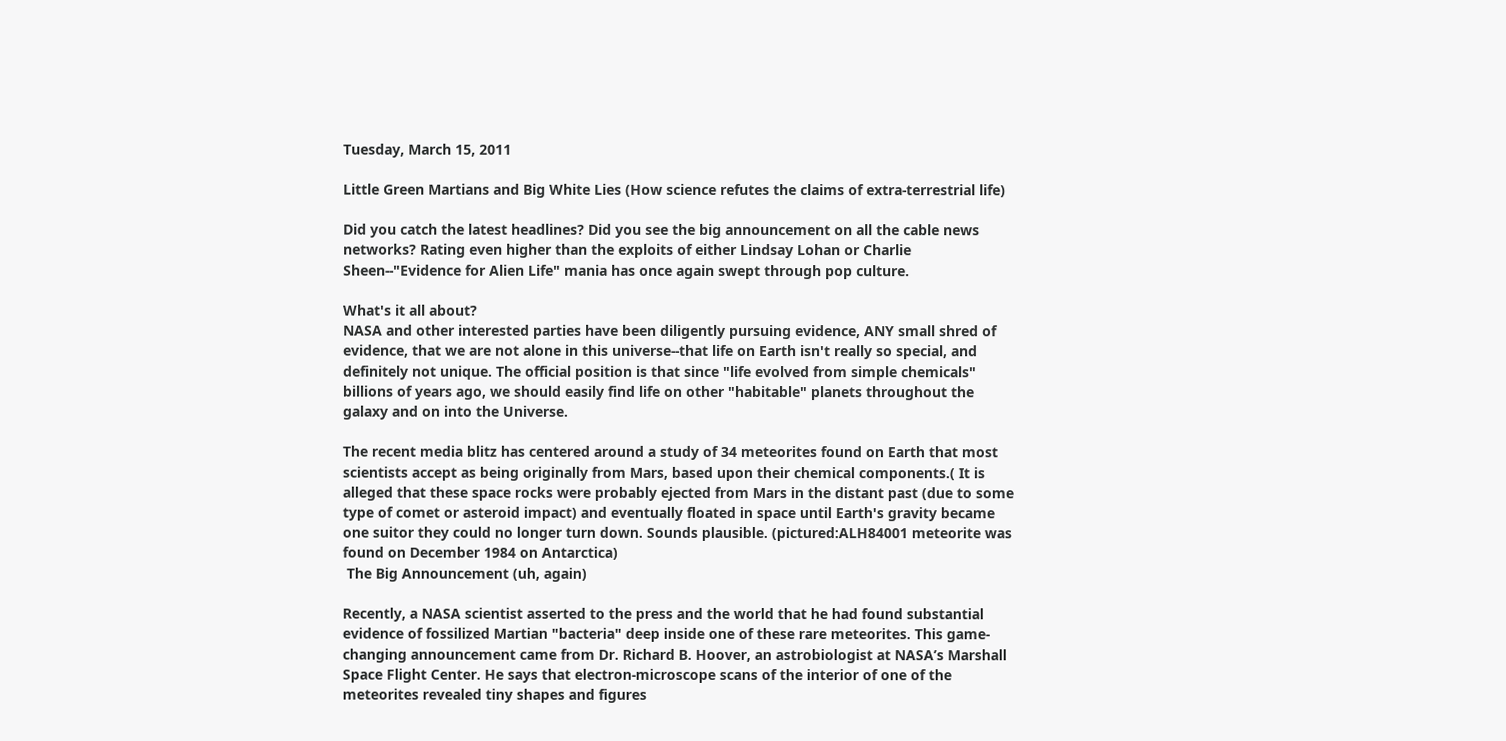Tuesday, March 15, 2011

Little Green Martians and Big White Lies (How science refutes the claims of extra-terrestrial life)

Did you catch the latest headlines? Did you see the big announcement on all the cable news networks? Rating even higher than the exploits of either Lindsay Lohan or Charlie Sheen--"Evidence for Alien Life" mania has once again swept through pop culture.

What's it all about?
NASA and other interested parties have been diligently pursuing evidence, ANY small shred of evidence, that we are not alone in this universe--that life on Earth isn't really so special, and definitely not unique. The official position is that since "life evolved from simple chemicals" billions of years ago, we should easily find life on other "habitable" planets throughout the galaxy and on into the Universe.

The recent media blitz has centered around a study of 34 meteorites found on Earth that most scientists accept as being originally from Mars, based upon their chemical components.( It is alleged that these space rocks were probably ejected from Mars in the distant past (due to some type of comet or asteroid impact) and eventually floated in space until Earth's gravity became one suitor they could no longer turn down. Sounds plausible. (pictured:ALH84001 meteorite was found on December 1984 on Antarctica)
 The Big Announcement (uh, again)

Recently, a NASA scientist asserted to the press and the world that he had found substantial evidence of fossilized Martian "bacteria" deep inside one of these rare meteorites. This game-changing announcement came from Dr. Richard B. Hoover, an astrobiologist at NASA’s Marshall Space Flight Center. He says that electron-microscope scans of the interior of one of the meteorites revealed tiny shapes and figures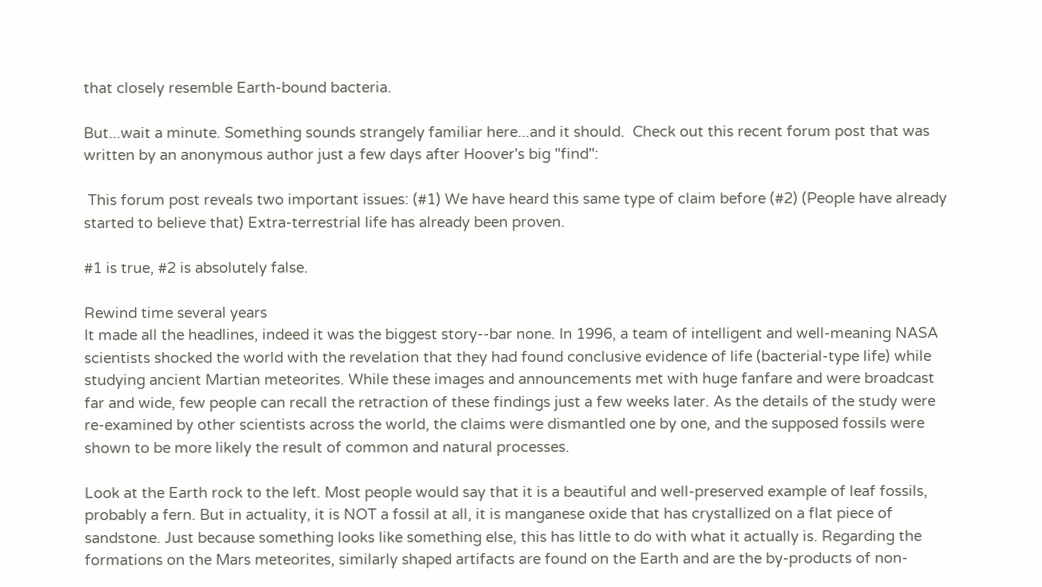that closely resemble Earth-bound bacteria.

But...wait a minute. Something sounds strangely familiar here...and it should.  Check out this recent forum post that was written by an anonymous author just a few days after Hoover's big "find":

 This forum post reveals two important issues: (#1) We have heard this same type of claim before (#2) (People have already started to believe that) Extra-terrestrial life has already been proven.

#1 is true, #2 is absolutely false.

Rewind time several years
It made all the headlines, indeed it was the biggest story--bar none. In 1996, a team of intelligent and well-meaning NASA scientists shocked the world with the revelation that they had found conclusive evidence of life (bacterial-type life) while studying ancient Martian meteorites. While these images and announcements met with huge fanfare and were broadcast far and wide, few people can recall the retraction of these findings just a few weeks later. As the details of the study were re-examined by other scientists across the world, the claims were dismantled one by one, and the supposed fossils were shown to be more likely the result of common and natural processes.

Look at the Earth rock to the left. Most people would say that it is a beautiful and well-preserved example of leaf fossils, probably a fern. But in actuality, it is NOT a fossil at all, it is manganese oxide that has crystallized on a flat piece of sandstone. Just because something looks like something else, this has little to do with what it actually is. Regarding the formations on the Mars meteorites, similarly shaped artifacts are found on the Earth and are the by-products of non-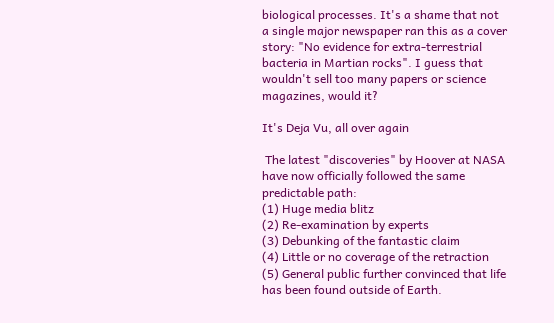biological processes. It's a shame that not a single major newspaper ran this as a cover story: "No evidence for extra-terrestrial bacteria in Martian rocks". I guess that wouldn't sell too many papers or science magazines, would it?

It's Deja Vu, all over again

 The latest "discoveries" by Hoover at NASA have now officially followed the same predictable path:
(1) Huge media blitz
(2) Re-examination by experts
(3) Debunking of the fantastic claim
(4) Little or no coverage of the retraction
(5) General public further convinced that life has been found outside of Earth.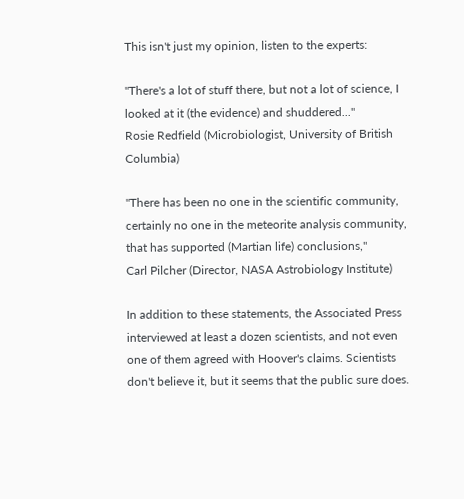This isn't just my opinion, listen to the experts:

"There's a lot of stuff there, but not a lot of science, I looked at it (the evidence) and shuddered..."
Rosie Redfield (Microbiologist, University of British Columbia)

"There has been no one in the scientific community, certainly no one in the meteorite analysis community, that has supported (Martian life) conclusions,"
Carl Pilcher (Director, NASA Astrobiology Institute)

In addition to these statements, the Associated Press interviewed at least a dozen scientists, and not even one of them agreed with Hoover's claims. Scientists don't believe it, but it seems that the public sure does.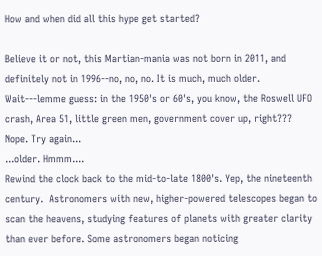How and when did all this hype get started?

Believe it or not, this Martian-mania was not born in 2011, and definitely not in 1996--no, no, no. It is much, much older. Wait---lemme guess: in the 1950's or 60's, you know, the Roswell UFO crash, Area 51, little green men, government cover up, right??? Nope. Try again...
...older. Hmmm....
Rewind the clock back to the mid-to-late 1800's. Yep, the nineteenth century.  Astronomers with new, higher-powered telescopes began to scan the heavens, studying features of planets with greater clarity than ever before. Some astronomers began noticing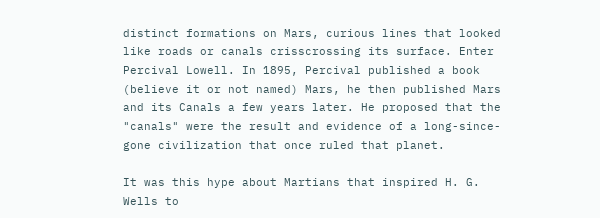distinct formations on Mars, curious lines that looked like roads or canals crisscrossing its surface. Enter Percival Lowell. In 1895, Percival published a book (believe it or not named) Mars, he then published Mars and its Canals a few years later. He proposed that the "canals" were the result and evidence of a long-since-gone civilization that once ruled that planet.

It was this hype about Martians that inspired H. G. Wells to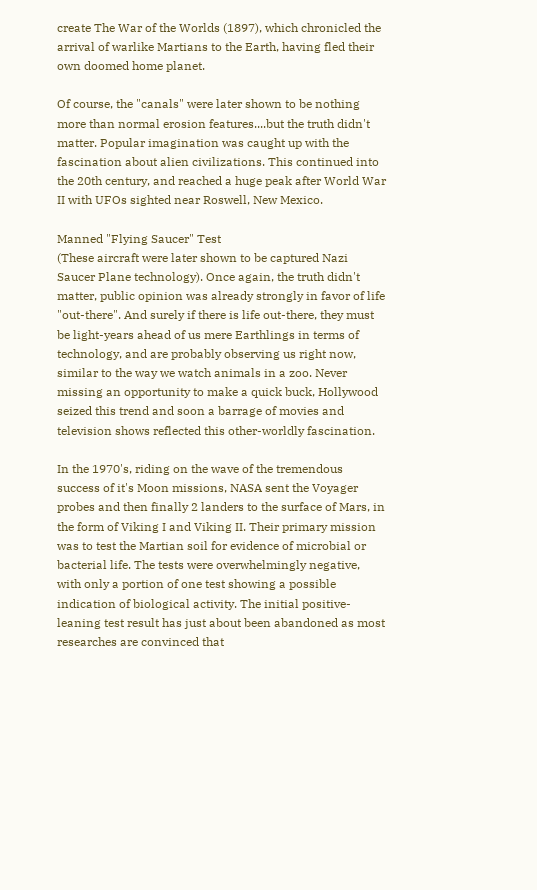create The War of the Worlds (1897), which chronicled the arrival of warlike Martians to the Earth, having fled their own doomed home planet.

Of course, the "canals" were later shown to be nothing more than normal erosion features....but the truth didn't matter. Popular imagination was caught up with the fascination about alien civilizations. This continued into the 20th century, and reached a huge peak after World War II with UFOs sighted near Roswell, New Mexico.

Manned "Flying Saucer" Test
(These aircraft were later shown to be captured Nazi Saucer Plane technology). Once again, the truth didn't matter, public opinion was already strongly in favor of life "out-there". And surely if there is life out-there, they must be light-years ahead of us mere Earthlings in terms of technology, and are probably observing us right now, similar to the way we watch animals in a zoo. Never missing an opportunity to make a quick buck, Hollywood seized this trend and soon a barrage of movies and television shows reflected this other-worldly fascination.

In the 1970's, riding on the wave of the tremendous success of it's Moon missions, NASA sent the Voyager probes and then finally 2 landers to the surface of Mars, in the form of Viking I and Viking II. Their primary mission was to test the Martian soil for evidence of microbial or bacterial life. The tests were overwhelmingly negative, with only a portion of one test showing a possible indication of biological activity. The initial positive-leaning test result has just about been abandoned as most researches are convinced that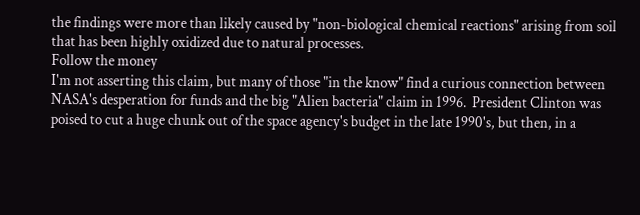the findings were more than likely caused by "non-biological chemical reactions" arising from soil that has been highly oxidized due to natural processes.
Follow the money
I'm not asserting this claim, but many of those "in the know" find a curious connection between NASA's desperation for funds and the big "Alien bacteria" claim in 1996.  President Clinton was poised to cut a huge chunk out of the space agency's budget in the late 1990's, but then, in a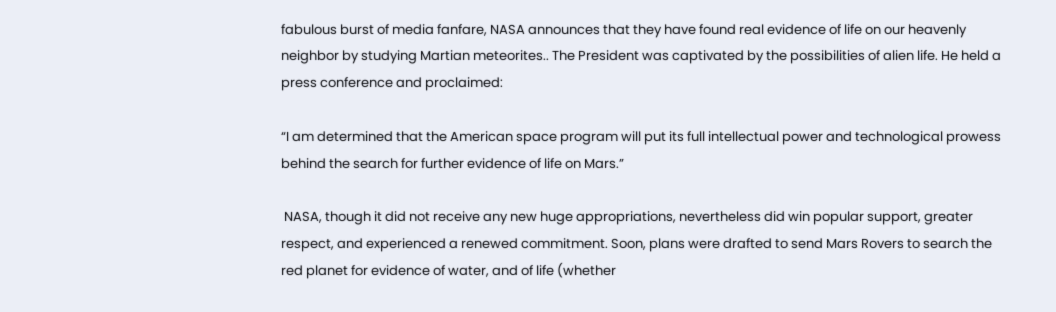fabulous burst of media fanfare, NASA announces that they have found real evidence of life on our heavenly neighbor by studying Martian meteorites.. The President was captivated by the possibilities of alien life. He held a press conference and proclaimed:

“I am determined that the American space program will put its full intellectual power and technological prowess behind the search for further evidence of life on Mars.”

 NASA, though it did not receive any new huge appropriations, nevertheless did win popular support, greater respect, and experienced a renewed commitment. Soon, plans were drafted to send Mars Rovers to search the red planet for evidence of water, and of life (whether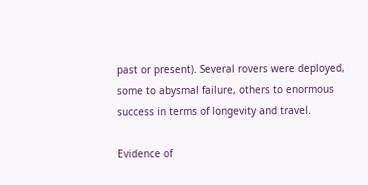past or present). Several rovers were deployed, some to abysmal failure, others to enormous success in terms of longevity and travel.

Evidence of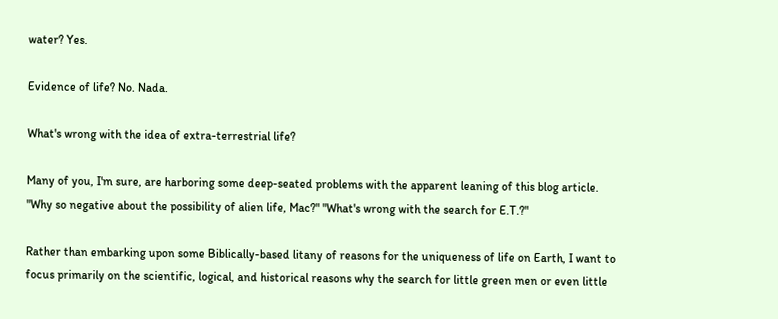water? Yes.

Evidence of life? No. Nada.

What's wrong with the idea of extra-terrestrial life?

Many of you, I'm sure, are harboring some deep-seated problems with the apparent leaning of this blog article. "Why so negative about the possibility of alien life, Mac?" "What's wrong with the search for E.T.?"

Rather than embarking upon some Biblically-based litany of reasons for the uniqueness of life on Earth, I want to focus primarily on the scientific, logical, and historical reasons why the search for little green men or even little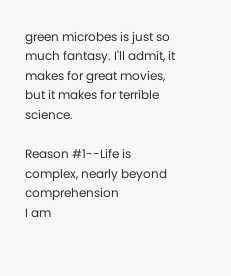green microbes is just so much fantasy. I'll admit, it makes for great movies, but it makes for terrible science.

Reason #1--Life is complex, nearly beyond comprehension
I am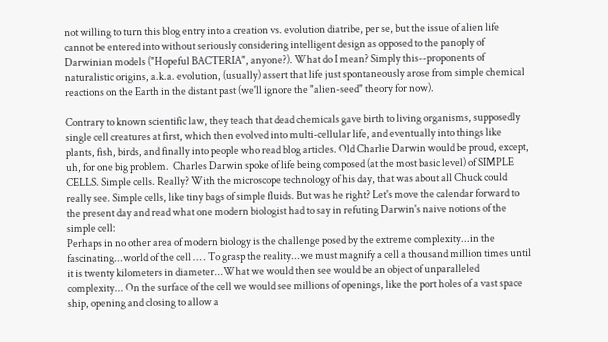not willing to turn this blog entry into a creation vs. evolution diatribe, per se, but the issue of alien life cannot be entered into without seriously considering intelligent design as opposed to the panoply of Darwinian models ("Hopeful BACTERIA", anyone?). What do I mean? Simply this--proponents of naturalistic origins, a.k.a. evolution, (usually) assert that life just spontaneously arose from simple chemical reactions on the Earth in the distant past (we'll ignore the "alien-seed" theory for now).

Contrary to known scientific law, they teach that dead chemicals gave birth to living organisms, supposedly single cell creatures at first, which then evolved into multi-cellular life, and eventually into things like plants, fish, birds, and finally into people who read blog articles. Old Charlie Darwin would be proud, except, uh, for one big problem.  Charles Darwin spoke of life being composed (at the most basic level) of SIMPLE CELLS. Simple cells. Really? With the microscope technology of his day, that was about all Chuck could really see. Simple cells, like tiny bags of simple fluids. But was he right? Let's move the calendar forward to the present day and read what one modern biologist had to say in refuting Darwin's naive notions of the simple cell:
Perhaps in no other area of modern biology is the challenge posed by the extreme complexity...in the fascinating...world of the cell … . To grasp the reality...we must magnify a cell a thousand million times until it is twenty kilometers in diameter...What we would then see would be an object of unparalleled complexity... On the surface of the cell we would see millions of openings, like the port holes of a vast space ship, opening and closing to allow a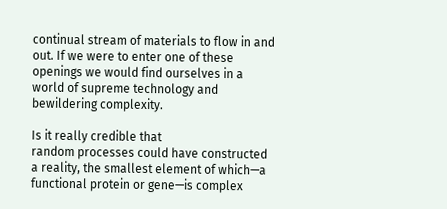continual stream of materials to flow in and out. If we were to enter one of these openings we would find ourselves in a world of supreme technology and bewildering complexity.

Is it really credible that
random processes could have constructed a reality, the smallest element of which—a functional protein or gene—is complex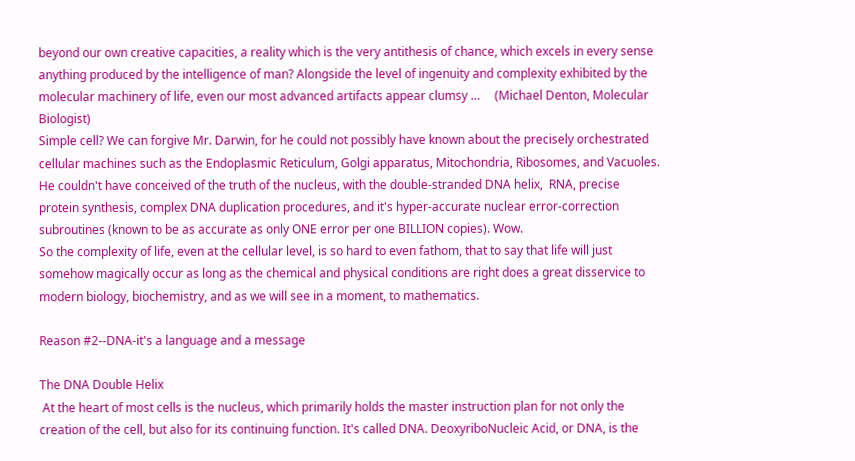beyond our own creative capacities, a reality which is the very antithesis of chance, which excels in every sense anything produced by the intelligence of man? Alongside the level of ingenuity and complexity exhibited by the molecular machinery of life, even our most advanced artifacts appear clumsy …     (Michael Denton, Molecular Biologist)
Simple cell? We can forgive Mr. Darwin, for he could not possibly have known about the precisely orchestrated cellular machines such as the Endoplasmic Reticulum, Golgi apparatus, Mitochondria, Ribosomes, and Vacuoles. He couldn't have conceived of the truth of the nucleus, with the double-stranded DNA helix,  RNA, precise protein synthesis, complex DNA duplication procedures, and it's hyper-accurate nuclear error-correction subroutines (known to be as accurate as only ONE error per one BILLION copies). Wow.
So the complexity of life, even at the cellular level, is so hard to even fathom, that to say that life will just somehow magically occur as long as the chemical and physical conditions are right does a great disservice to modern biology, biochemistry, and as we will see in a moment, to mathematics.

Reason #2--DNA-it's a language and a message

The DNA Double Helix
 At the heart of most cells is the nucleus, which primarily holds the master instruction plan for not only the creation of the cell, but also for its continuing function. It's called DNA. DeoxyriboNucleic Acid, or DNA, is the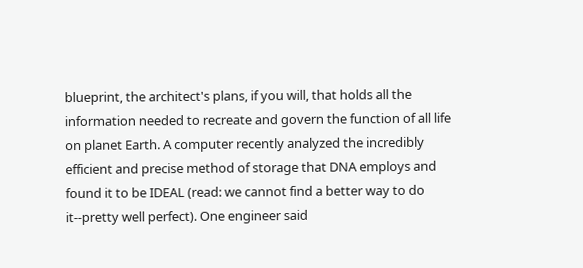blueprint, the architect's plans, if you will, that holds all the information needed to recreate and govern the function of all life on planet Earth. A computer recently analyzed the incredibly efficient and precise method of storage that DNA employs and found it to be IDEAL (read: we cannot find a better way to do it--pretty well perfect). One engineer said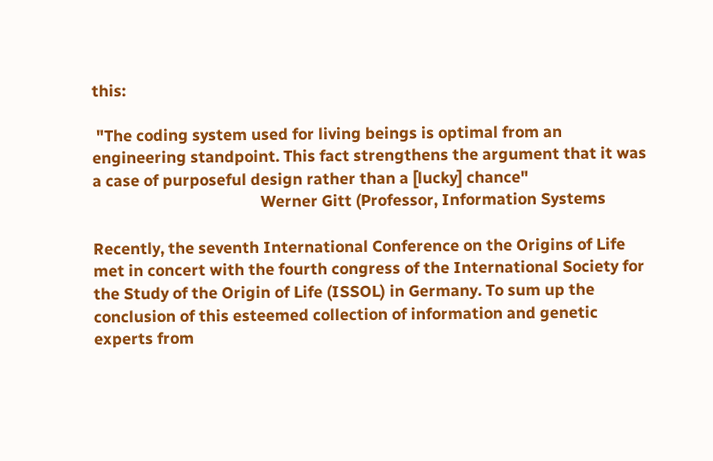this:

 "The coding system used for living beings is optimal from an engineering standpoint. This fact strengthens the argument that it was a case of purposeful design rather than a [lucky] chance"
                                          Werner Gitt (Professor, Information Systems

Recently, the seventh International Conference on the Origins of Life met in concert with the fourth congress of the International Society for the Study of the Origin of Life (ISSOL) in Germany. To sum up the conclusion of this esteemed collection of information and genetic experts from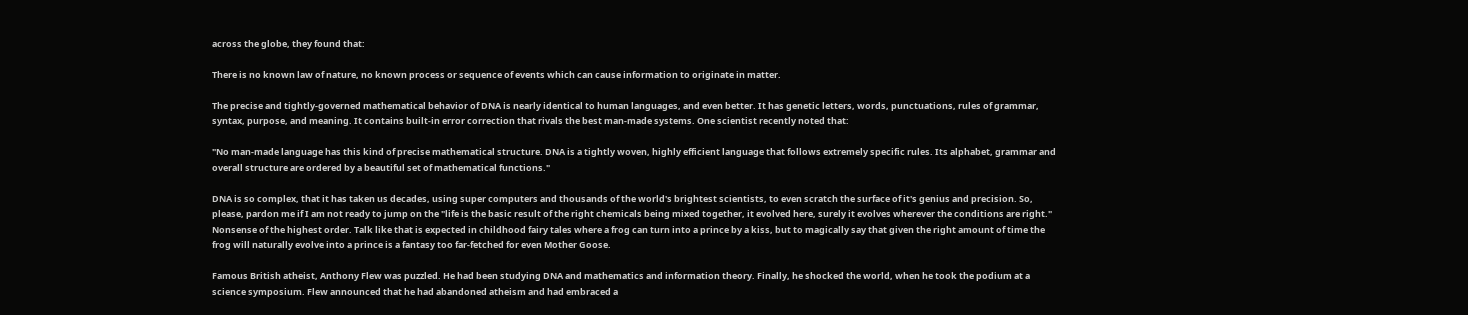across the globe, they found that:

There is no known law of nature, no known process or sequence of events which can cause information to originate in matter.

The precise and tightly-governed mathematical behavior of DNA is nearly identical to human languages, and even better. It has genetic letters, words, punctuations, rules of grammar, syntax, purpose, and meaning. It contains built-in error correction that rivals the best man-made systems. One scientist recently noted that:

"No man-made language has this kind of precise mathematical structure. DNA is a tightly woven, highly efficient language that follows extremely specific rules. Its alphabet, grammar and overall structure are ordered by a beautiful set of mathematical functions."

DNA is so complex, that it has taken us decades, using super computers and thousands of the world's brightest scientists, to even scratch the surface of it's genius and precision. So, please, pardon me if I am not ready to jump on the "life is the basic result of the right chemicals being mixed together, it evolved here, surely it evolves wherever the conditions are right." Nonsense of the highest order. Talk like that is expected in childhood fairy tales where a frog can turn into a prince by a kiss, but to magically say that given the right amount of time the frog will naturally evolve into a prince is a fantasy too far-fetched for even Mother Goose.

Famous British atheist, Anthony Flew was puzzled. He had been studying DNA and mathematics and information theory. Finally, he shocked the world, when he took the podium at a science symposium. Flew announced that he had abandoned atheism and had embraced a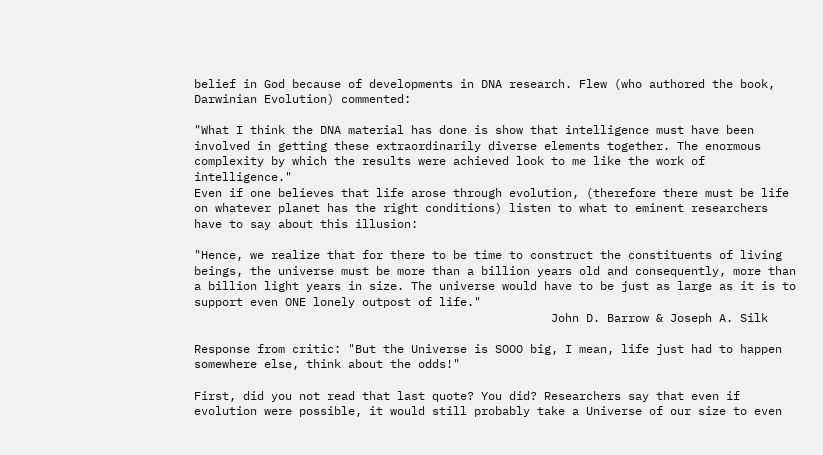belief in God because of developments in DNA research. Flew (who authored the book, Darwinian Evolution) commented:

"What I think the DNA material has done is show that intelligence must have been involved in getting these extraordinarily diverse elements together. The enormous complexity by which the results were achieved look to me like the work of intelligence."
Even if one believes that life arose through evolution, (therefore there must be life on whatever planet has the right conditions) listen to what to eminent researchers have to say about this illusion:

"Hence, we realize that for there to be time to construct the constituents of living beings, the universe must be more than a billion years old and consequently, more than a billion light years in size. The universe would have to be just as large as it is to support even ONE lonely outpost of life."
                                                   John D. Barrow & Joseph A. Silk

Response from critic: "But the Universe is SOOO big, I mean, life just had to happen somewhere else, think about the odds!"

First, did you not read that last quote? You did? Researchers say that even if evolution were possible, it would still probably take a Universe of our size to even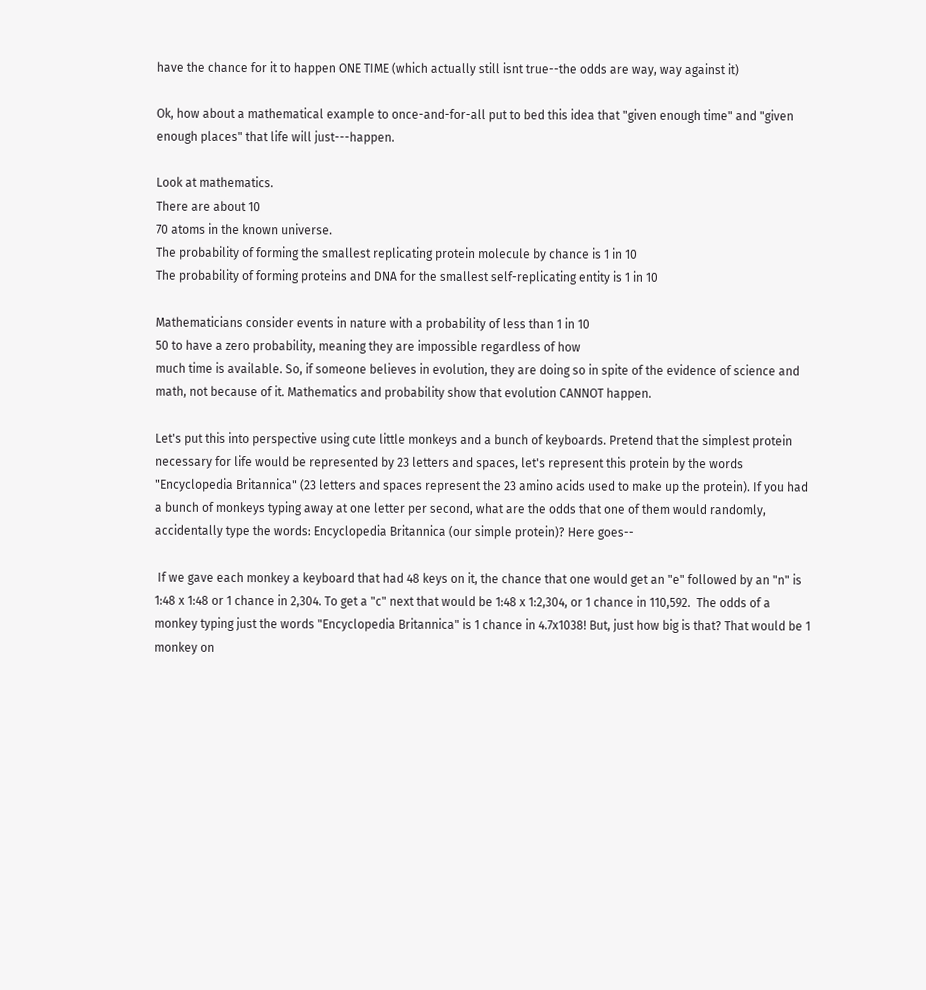have the chance for it to happen ONE TIME (which actually still isnt true--the odds are way, way against it)

Ok, how about a mathematical example to once-and-for-all put to bed this idea that "given enough time" and "given enough places" that life will just---happen.

Look at mathematics.
There are about 10
70 atoms in the known universe.
The probability of forming the smallest replicating protein molecule by chance is 1 in 10
The probability of forming proteins and DNA for the smallest self-replicating entity is 1 in 10

Mathematicians consider events in nature with a probability of less than 1 in 10
50 to have a zero probability, meaning they are impossible regardless of how
much time is available. So, if someone believes in evolution, they are doing so in spite of the evidence of science and math, not because of it. Mathematics and probability show that evolution CANNOT happen.

Let's put this into perspective using cute little monkeys and a bunch of keyboards. Pretend that the simplest protein necessary for life would be represented by 23 letters and spaces, let's represent this protein by the words "Encyclopedia Britannica" (23 letters and spaces represent the 23 amino acids used to make up the protein). If you had a bunch of monkeys typing away at one letter per second, what are the odds that one of them would randomly, accidentally type the words: Encyclopedia Britannica (our simple protein)? Here goes--

 If we gave each monkey a keyboard that had 48 keys on it, the chance that one would get an "e" followed by an "n" is 1:48 x 1:48 or 1 chance in 2,304. To get a "c" next that would be 1:48 x 1:2,304, or 1 chance in 110,592.  The odds of a monkey typing just the words "Encyclopedia Britannica" is 1 chance in 4.7x1038! But, just how big is that? That would be 1 monkey on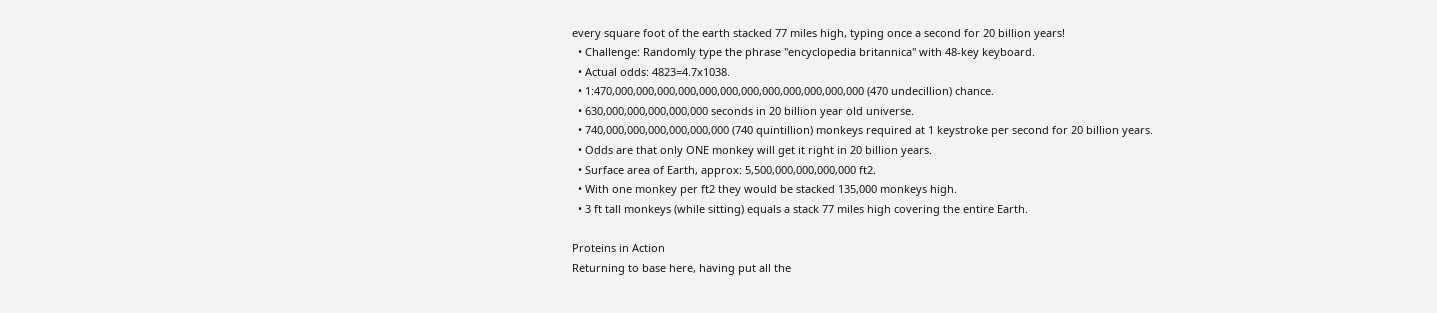every square foot of the earth stacked 77 miles high, typing once a second for 20 billion years!
  • Challenge: Randomly type the phrase "encyclopedia britannica" with 48-key keyboard.
  • Actual odds: 4823=4.7x1038.
  • 1:470,000,000,000,000,000,000,000,000,000,000,000,000 (470 undecillion) chance.
  • 630,000,000,000,000,000 seconds in 20 billion year old universe.
  • 740,000,000,000,000,000,000 (740 quintillion) monkeys required at 1 keystroke per second for 20 billion years.
  • Odds are that only ONE monkey will get it right in 20 billion years.
  • Surface area of Earth, approx: 5,500,000,000,000,000 ft2.
  • With one monkey per ft2 they would be stacked 135,000 monkeys high.
  • 3 ft tall monkeys (while sitting) equals a stack 77 miles high covering the entire Earth.

Proteins in Action
Returning to base here, having put all the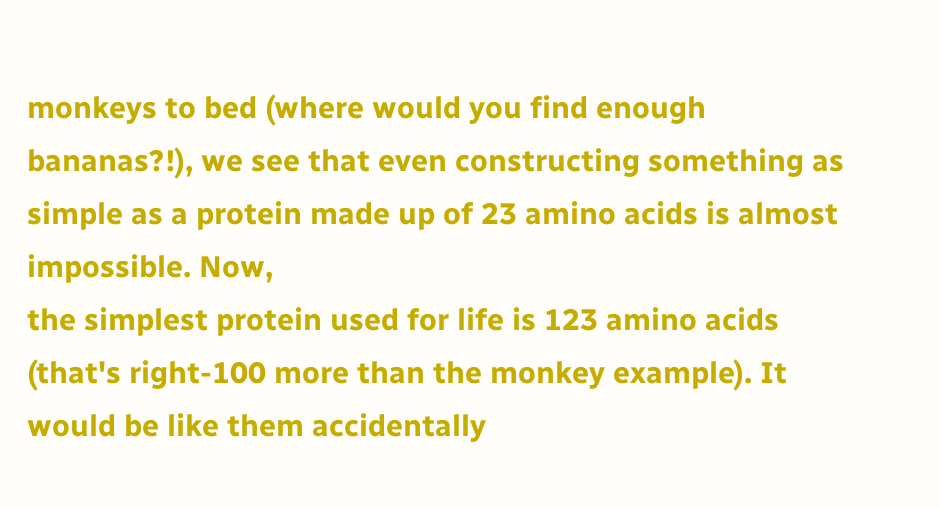monkeys to bed (where would you find enough bananas?!), we see that even constructing something as simple as a protein made up of 23 amino acids is almost impossible. Now,
the simplest protein used for life is 123 amino acids (that's right-100 more than the monkey example). It would be like them accidentally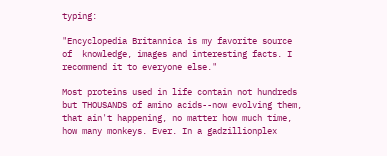typing:

"Encyclopedia Britannica is my favorite source of  knowledge, images and interesting facts. I recommend it to everyone else."

Most proteins used in life contain not hundreds but THOUSANDS of amino acids--now evolving them, that ain't happening, no matter how much time, how many monkeys. Ever. In a gadzillionplex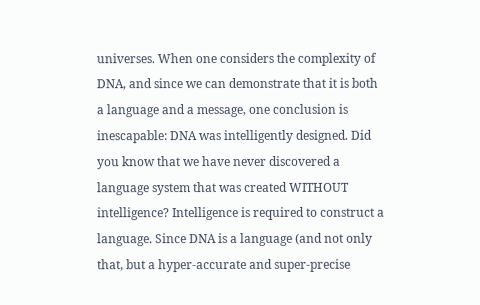universes. When one considers the complexity of DNA, and since we can demonstrate that it is both a language and a message, one conclusion is inescapable: DNA was intelligently designed. Did you know that we have never discovered a language system that was created WITHOUT intelligence? Intelligence is required to construct a language. Since DNA is a language (and not only that, but a hyper-accurate and super-precise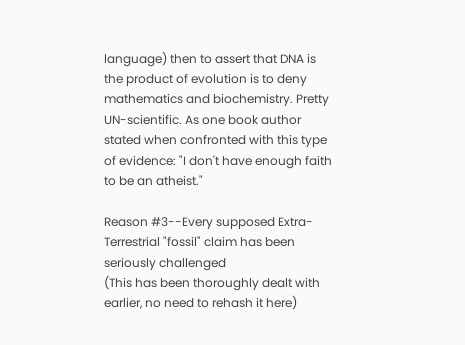language) then to assert that DNA is the product of evolution is to deny mathematics and biochemistry. Pretty UN-scientific. As one book author stated when confronted with this type of evidence: "I don't have enough faith to be an atheist."

Reason #3--Every supposed Extra-Terrestrial "fossil" claim has been seriously challenged
(This has been thoroughly dealt with earlier, no need to rehash it here)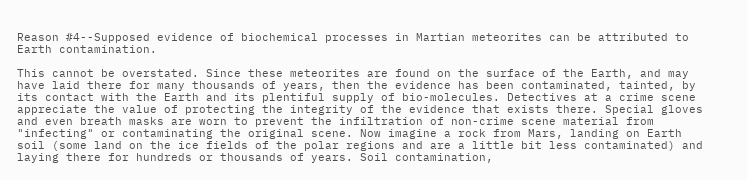Reason #4--Supposed evidence of biochemical processes in Martian meteorites can be attributed to Earth contamination.

This cannot be overstated. Since these meteorites are found on the surface of the Earth, and may have laid there for many thousands of years, then the evidence has been contaminated, tainted, by its contact with the Earth and its plentiful supply of bio-molecules. Detectives at a crime scene appreciate the value of protecting the integrity of the evidence that exists there. Special gloves and even breath masks are worn to prevent the infiltration of non-crime scene material from "infecting" or contaminating the original scene. Now imagine a rock from Mars, landing on Earth soil (some land on the ice fields of the polar regions and are a little bit less contaminated) and laying there for hundreds or thousands of years. Soil contamination,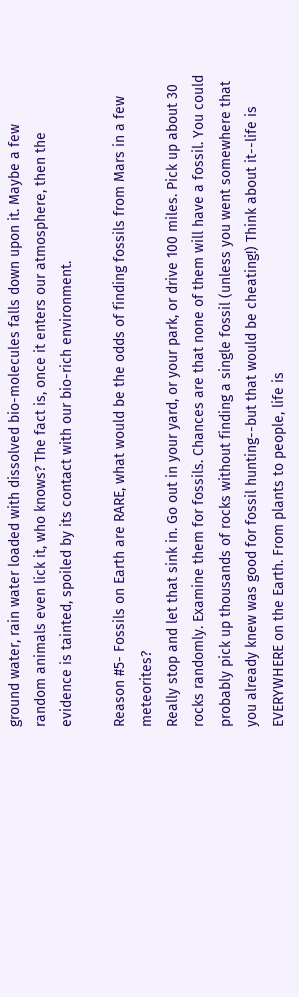ground water, rain water loaded with dissolved bio-molecules falls down upon it. Maybe a few random animals even lick it, who knows? The fact is, once it enters our atmosphere, then the evidence is tainted, spoiled by its contact with our bio-rich environment.

Reason #5- Fossils on Earth are RARE, what would be the odds of finding fossils from Mars in a few meteorites?
Really stop and let that sink in. Go out in your yard, or your park, or drive 100 miles. Pick up about 30 rocks randomly. Examine them for fossils. Chances are that none of them will have a fossil. You could probably pick up thousands of rocks without finding a single fossil (unless you went somewhere that you already knew was good for fossil hunting--but that would be cheating!) Think about it--life is EVERYWHERE on the Earth. From plants to people, life is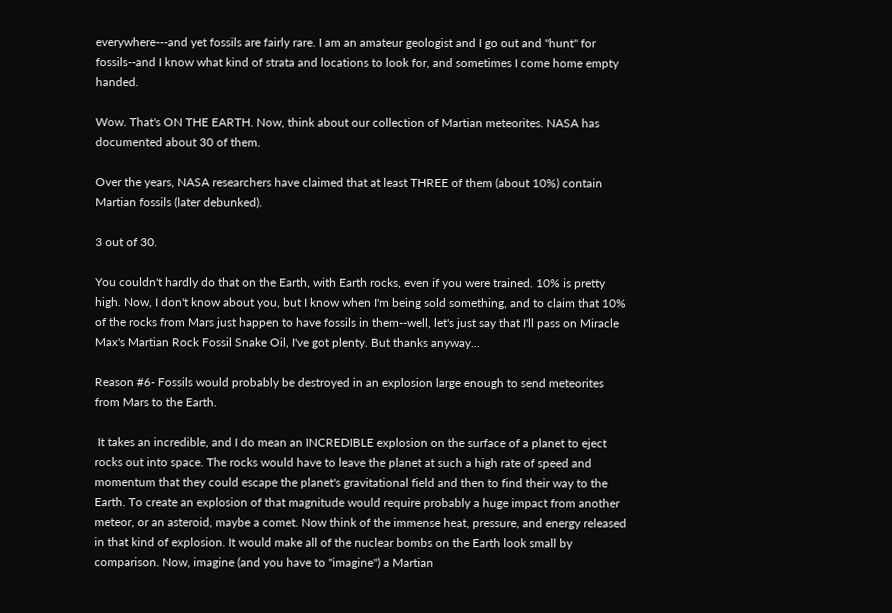everywhere---and yet fossils are fairly rare. I am an amateur geologist and I go out and "hunt" for fossils--and I know what kind of strata and locations to look for, and sometimes I come home empty handed.

Wow. That's ON THE EARTH. Now, think about our collection of Martian meteorites. NASA has documented about 30 of them.

Over the years, NASA researchers have claimed that at least THREE of them (about 10%) contain Martian fossils (later debunked).

3 out of 30.

You couldn't hardly do that on the Earth, with Earth rocks, even if you were trained. 10% is pretty high. Now, I don't know about you, but I know when I'm being sold something, and to claim that 10% of the rocks from Mars just happen to have fossils in them--well, let's just say that I'll pass on Miracle Max's Martian Rock Fossil Snake Oil, I've got plenty. But thanks anyway...

Reason #6- Fossils would probably be destroyed in an explosion large enough to send meteorites from Mars to the Earth.

 It takes an incredible, and I do mean an INCREDIBLE explosion on the surface of a planet to eject rocks out into space. The rocks would have to leave the planet at such a high rate of speed and momentum that they could escape the planet's gravitational field and then to find their way to the Earth. To create an explosion of that magnitude would require probably a huge impact from another meteor, or an asteroid, maybe a comet. Now think of the immense heat, pressure, and energy released in that kind of explosion. It would make all of the nuclear bombs on the Earth look small by comparison. Now, imagine (and you have to "imagine") a Martian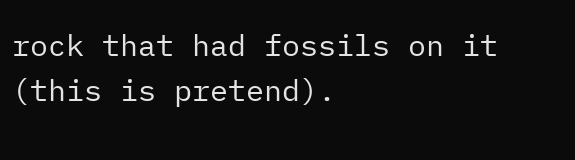rock that had fossils on it (this is pretend).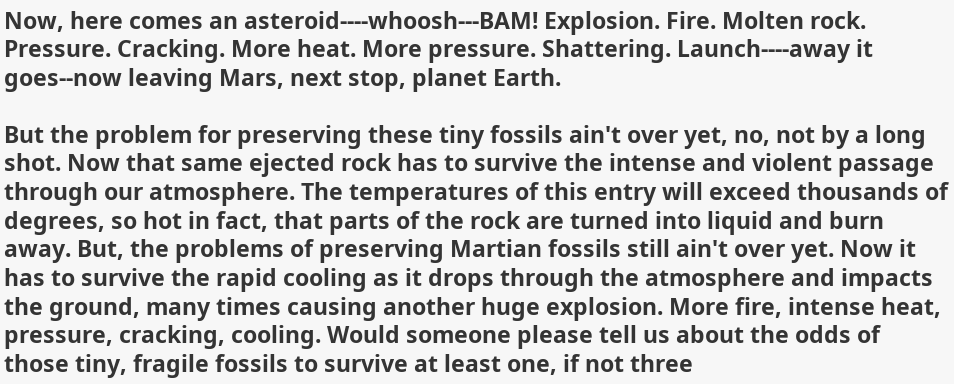Now, here comes an asteroid----whoosh---BAM! Explosion. Fire. Molten rock. Pressure. Cracking. More heat. More pressure. Shattering. Launch----away it goes--now leaving Mars, next stop, planet Earth.

But the problem for preserving these tiny fossils ain't over yet, no, not by a long shot. Now that same ejected rock has to survive the intense and violent passage through our atmosphere. The temperatures of this entry will exceed thousands of degrees, so hot in fact, that parts of the rock are turned into liquid and burn away. But, the problems of preserving Martian fossils still ain't over yet. Now it has to survive the rapid cooling as it drops through the atmosphere and impacts the ground, many times causing another huge explosion. More fire, intense heat, pressure, cracking, cooling. Would someone please tell us about the odds of those tiny, fragile fossils to survive at least one, if not three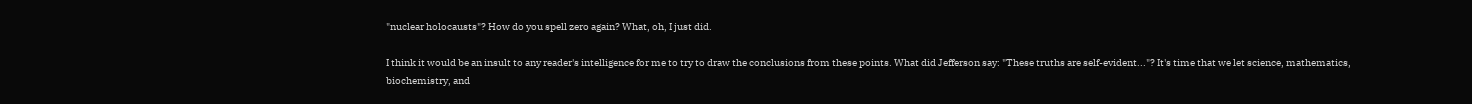"nuclear holocausts"? How do you spell zero again? What, oh, I just did.

I think it would be an insult to any reader's intelligence for me to try to draw the conclusions from these points. What did Jefferson say: "These truths are self-evident..."? It's time that we let science, mathematics, biochemistry, and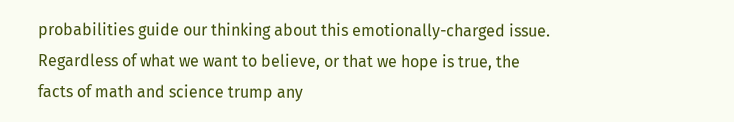probabilities guide our thinking about this emotionally-charged issue.  Regardless of what we want to believe, or that we hope is true, the facts of math and science trump any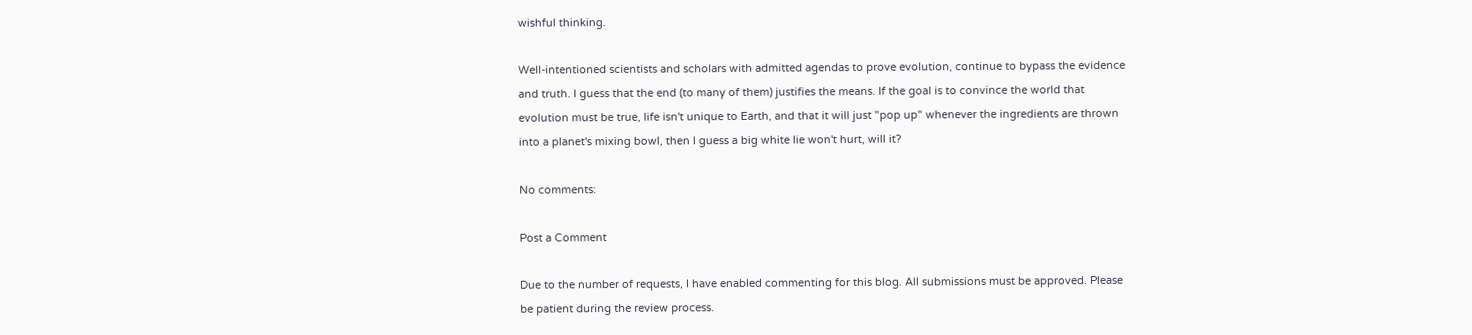wishful thinking.

Well-intentioned scientists and scholars with admitted agendas to prove evolution, continue to bypass the evidence and truth. I guess that the end (to many of them) justifies the means. If the goal is to convince the world that evolution must be true, life isn't unique to Earth, and that it will just "pop up" whenever the ingredients are thrown into a planet's mixing bowl, then I guess a big white lie won't hurt, will it?

No comments:

Post a Comment

Due to the number of requests, I have enabled commenting for this blog. All submissions must be approved. Please be patient during the review process.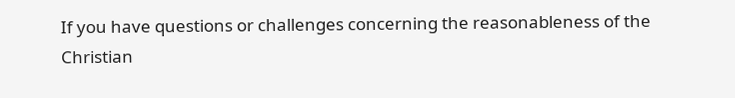If you have questions or challenges concerning the reasonableness of the Christian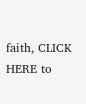faith, CLICK HERE to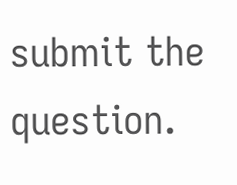submit the question.